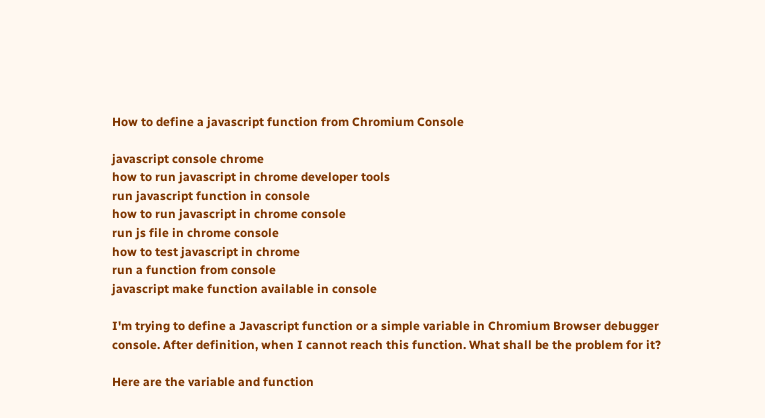How to define a javascript function from Chromium Console

javascript console chrome
how to run javascript in chrome developer tools
run javascript function in console
how to run javascript in chrome console
run js file in chrome console
how to test javascript in chrome
run a function from console
javascript make function available in console

I'm trying to define a Javascript function or a simple variable in Chromium Browser debugger console. After definition, when I cannot reach this function. What shall be the problem for it?

Here are the variable and function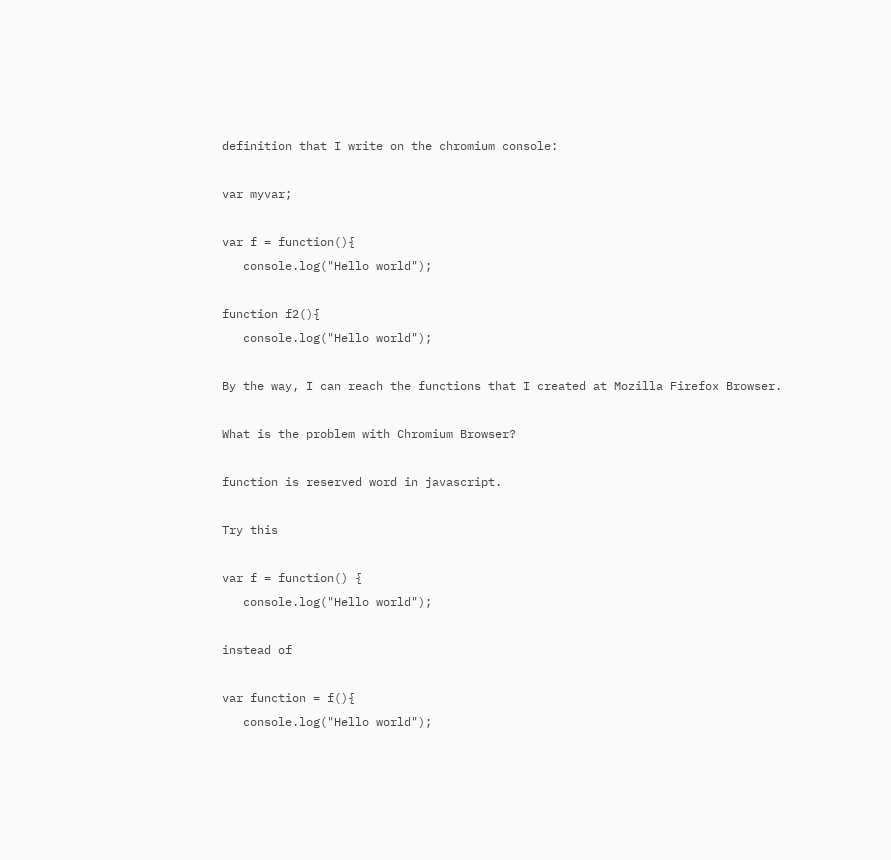definition that I write on the chromium console:

var myvar;

var f = function(){
   console.log("Hello world");

function f2(){
   console.log("Hello world");

By the way, I can reach the functions that I created at Mozilla Firefox Browser.

What is the problem with Chromium Browser?

function is reserved word in javascript.

Try this

var f = function() {
   console.log("Hello world");

instead of

var function = f(){
   console.log("Hello world");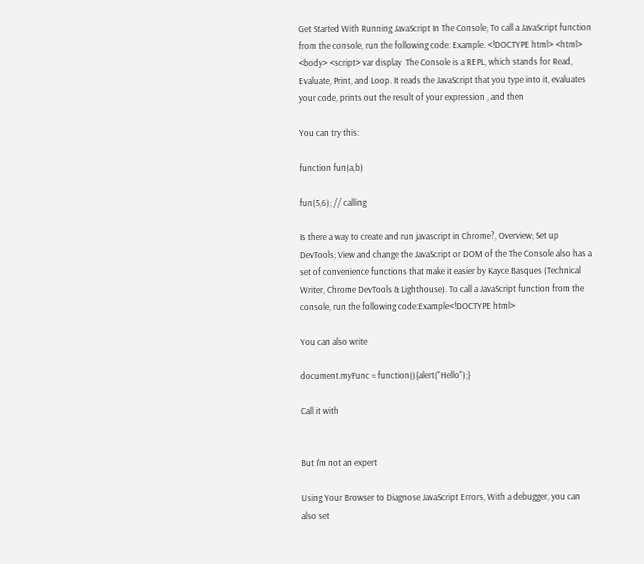Get Started With Running JavaScript In The Console, To call a JavaScript function from the console, run the following code: Example. <!DOCTYPE html> <html> <body> <script> var display  The Console is a REPL, which stands for Read, Evaluate, Print, and Loop. It reads the JavaScript that you type into it, evaluates your code, prints out the result of your expression , and then

You can try this:

function fun(a,b)

fun(5,6); // calling

Is there a way to create and run javascript in Chrome?, Overview; Set up DevTools; View and change the JavaScript or DOM of the The Console also has a set of convenience functions that make it easier by Kayce Basques (Technical Writer, Chrome DevTools & Lighthouse). To call a JavaScript function from the console, run the following code:Example<!DOCTYPE html>

You can also write

document.myFunc = function(){alert("Hello");}

Call it with


But I'm not an expert

Using Your Browser to Diagnose JavaScript Errors, With a debugger, you can also set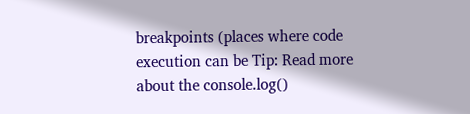breakpoints (places where code execution can be Tip: Read more about the console.log()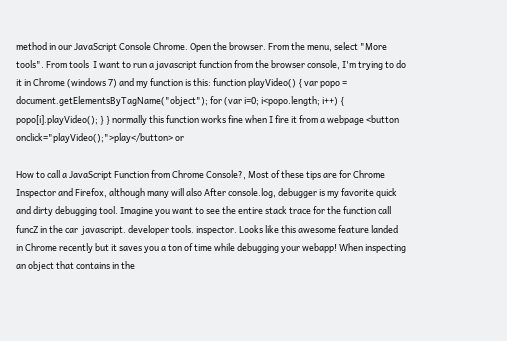method in our JavaScript Console Chrome. Open the browser. From the menu, select "More tools". From tools  I want to run a javascript function from the browser console, I'm trying to do it in Chrome (windows 7) and my function is this: function playVideo() { var popo = document.getElementsByTagName("object"); for (var i=0; i<popo.length; i++) { popo[i].playVideo(); } } normally this function works fine when I fire it from a webpage <button onclick="playVideo();">play</button> or

How to call a JavaScript Function from Chrome Console?, Most of these tips are for Chrome Inspector and Firefox, although many will also After console.log, debugger is my favorite quick and dirty debugging tool. Imagine you want to see the entire stack trace for the function call funcZ in the car  javascript. developer tools. inspector. Looks like this awesome feature landed in Chrome recently but it saves you a ton of time while debugging your webapp! When inspecting an object that contains in the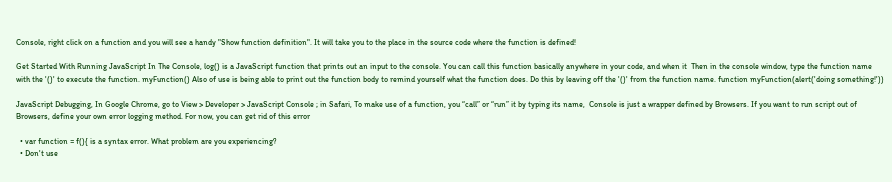Console, right click on a function and you will see a handy "Show function definition". It will take you to the place in the source code where the function is defined!

Get Started With Running JavaScript In The Console, log() is a JavaScript function that prints out an input to the console. You can call this function basically anywhere in your code, and when it  Then in the console window, type the function name with the '()' to execute the function. myFunction() Also of use is being able to print out the function body to remind yourself what the function does. Do this by leaving off the '()' from the function name. function myFunction(alert('doing something!'))

JavaScript Debugging, In Google Chrome, go to View > Developer > JavaScript Console ; in Safari, To make use of a function, you “call” or “run” it by typing its name,  Console is just a wrapper defined by Browsers. If you want to run script out of Browsers, define your own error logging method. For now, you can get rid of this error

  • var function = f(){ is a syntax error. What problem are you experiencing?
  • Don't use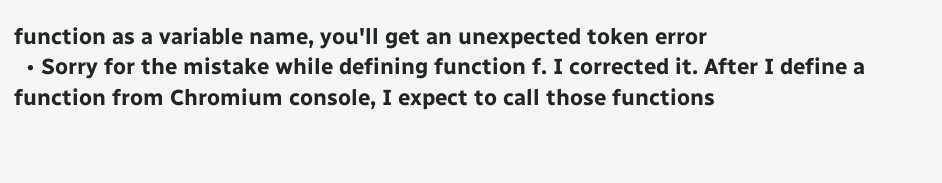function as a variable name, you'll get an unexpected token error
  • Sorry for the mistake while defining function f. I corrected it. After I define a function from Chromium console, I expect to call those functions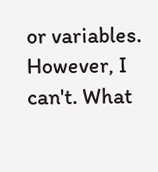or variables. However, I can't. What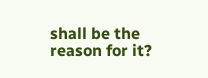shall be the reason for it?